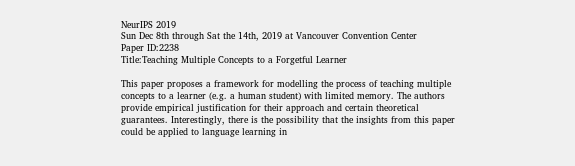NeurIPS 2019
Sun Dec 8th through Sat the 14th, 2019 at Vancouver Convention Center
Paper ID:2238
Title:Teaching Multiple Concepts to a Forgetful Learner

This paper proposes a framework for modelling the process of teaching multiple concepts to a learner (e.g. a human student) with limited memory. The authors provide empirical justification for their approach and certain theoretical guarantees. Interestingly, there is the possibility that the insights from this paper could be applied to language learning in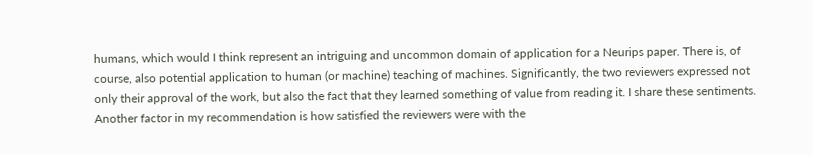humans, which would I think represent an intriguing and uncommon domain of application for a Neurips paper. There is, of course, also potential application to human (or machine) teaching of machines. Significantly, the two reviewers expressed not only their approval of the work, but also the fact that they learned something of value from reading it. I share these sentiments. Another factor in my recommendation is how satisfied the reviewers were with the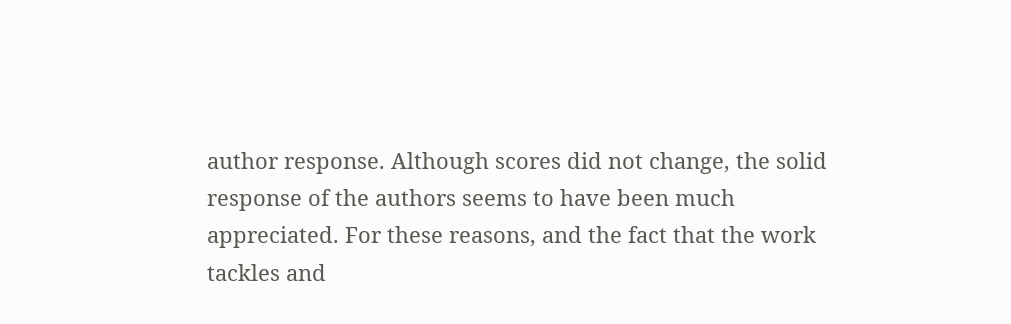author response. Although scores did not change, the solid response of the authors seems to have been much appreciated. For these reasons, and the fact that the work tackles and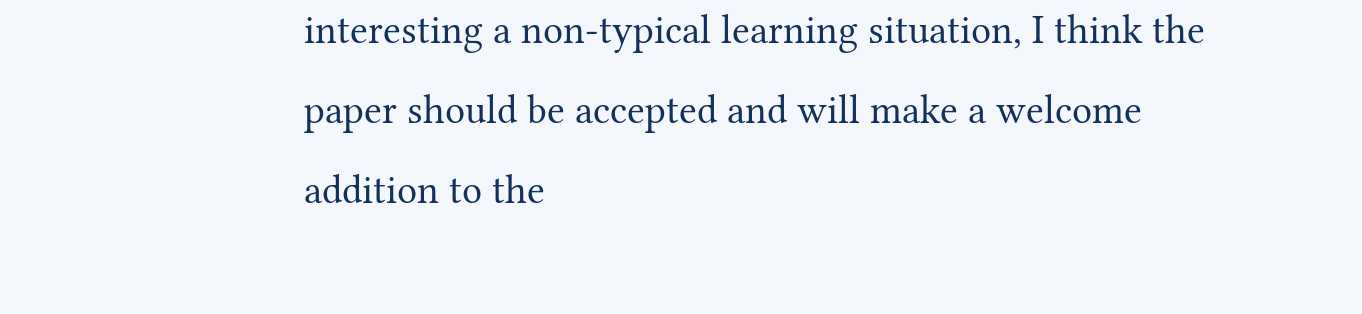interesting a non-typical learning situation, I think the paper should be accepted and will make a welcome addition to the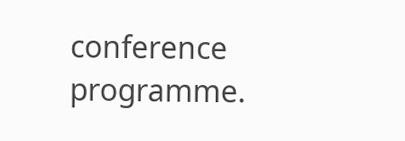conference programme.